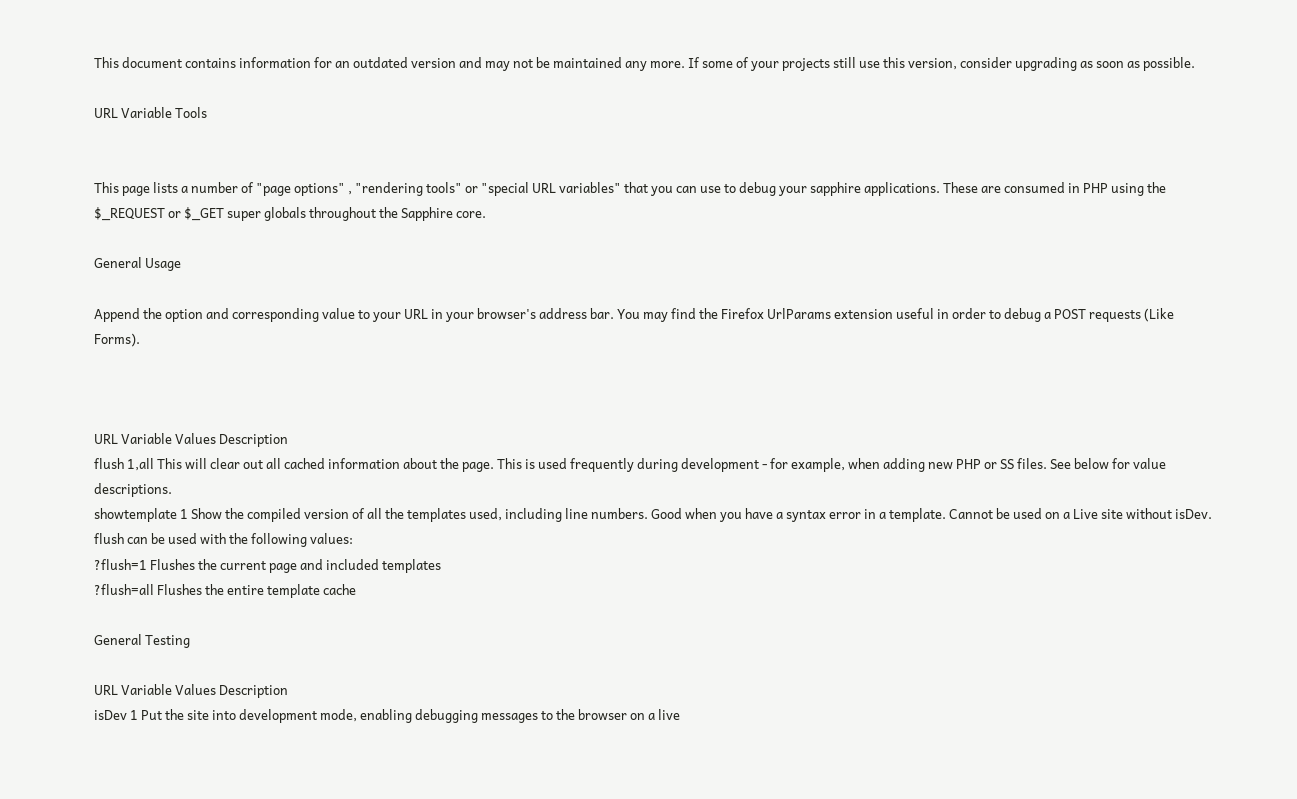This document contains information for an outdated version and may not be maintained any more. If some of your projects still use this version, consider upgrading as soon as possible.

URL Variable Tools


This page lists a number of "page options" , "rendering tools" or "special URL variables" that you can use to debug your sapphire applications. These are consumed in PHP using the $_REQUEST or $_GET super globals throughout the Sapphire core.

General Usage

Append the option and corresponding value to your URL in your browser's address bar. You may find the Firefox UrlParams extension useful in order to debug a POST requests (Like Forms).



URL Variable Values Description
flush 1,all This will clear out all cached information about the page. This is used frequently during development - for example, when adding new PHP or SS files. See below for value descriptions.
showtemplate 1 Show the compiled version of all the templates used, including line numbers. Good when you have a syntax error in a template. Cannot be used on a Live site without isDev. flush can be used with the following values:
?flush=1 Flushes the current page and included templates
?flush=all Flushes the entire template cache

General Testing

URL Variable Values Description
isDev 1 Put the site into development mode, enabling debugging messages to the browser on a live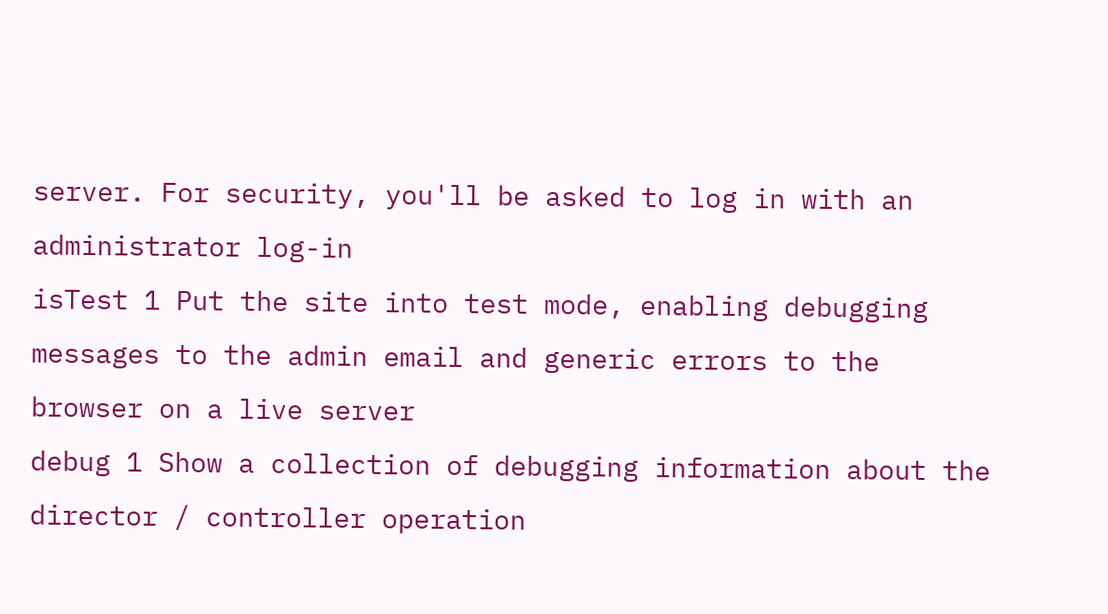server. For security, you'll be asked to log in with an administrator log-in
isTest 1 Put the site into test mode, enabling debugging messages to the admin email and generic errors to the browser on a live server
debug 1 Show a collection of debugging information about the director / controller operation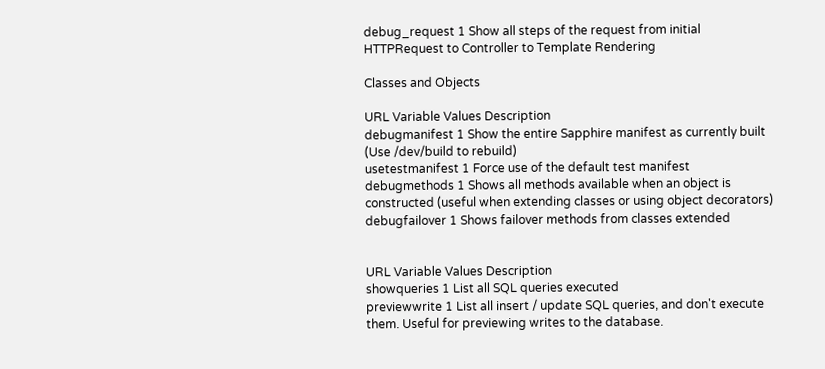debug_request 1 Show all steps of the request from initial HTTPRequest to Controller to Template Rendering

Classes and Objects

URL Variable Values Description
debugmanifest 1 Show the entire Sapphire manifest as currently built (Use /dev/build to rebuild)
usetestmanifest 1 Force use of the default test manifest
debugmethods 1 Shows all methods available when an object is constructed (useful when extending classes or using object decorators)
debugfailover 1 Shows failover methods from classes extended


URL Variable Values Description
showqueries 1 List all SQL queries executed
previewwrite 1 List all insert / update SQL queries, and don't execute them. Useful for previewing writes to the database.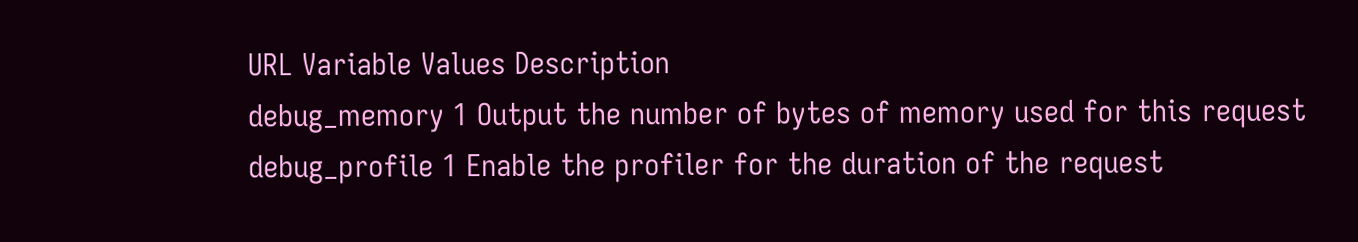URL Variable Values Description
debug_memory 1 Output the number of bytes of memory used for this request
debug_profile 1 Enable the profiler for the duration of the request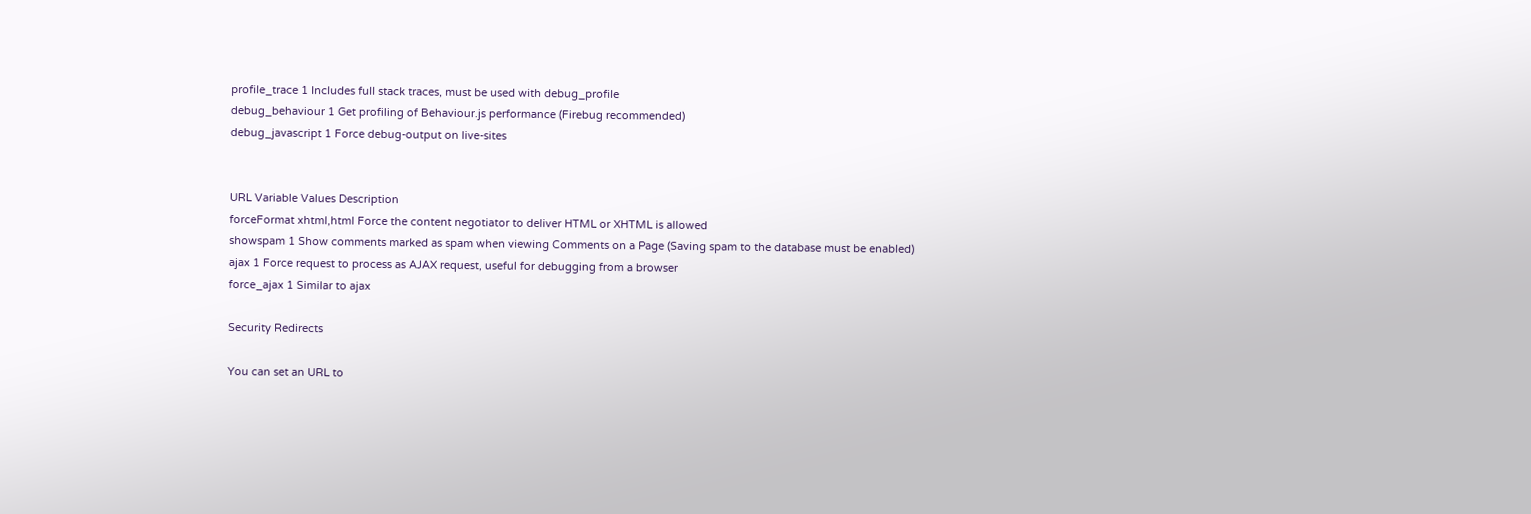profile_trace 1 Includes full stack traces, must be used with debug_profile
debug_behaviour 1 Get profiling of Behaviour.js performance (Firebug recommended)
debug_javascript 1 Force debug-output on live-sites


URL Variable Values Description
forceFormat xhtml,html Force the content negotiator to deliver HTML or XHTML is allowed
showspam 1 Show comments marked as spam when viewing Comments on a Page (Saving spam to the database must be enabled)
ajax 1 Force request to process as AJAX request, useful for debugging from a browser
force_ajax 1 Similar to ajax

Security Redirects

You can set an URL to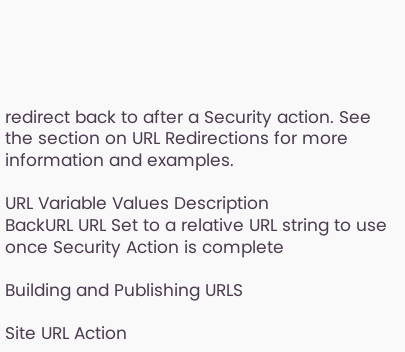redirect back to after a Security action. See the section on URL Redirections for more information and examples.

URL Variable Values Description
BackURL URL Set to a relative URL string to use once Security Action is complete

Building and Publishing URLS

Site URL Action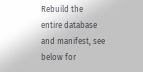Rebuild the entire database and manifest, see below for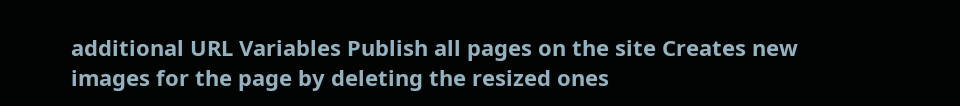additional URL Variables Publish all pages on the site Creates new images for the page by deleting the resized ones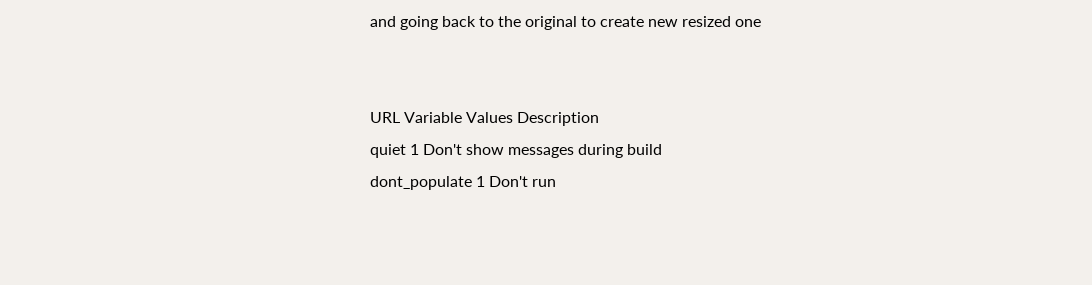and going back to the original to create new resized one


URL Variable Values Description
quiet 1 Don't show messages during build
dont_populate 1 Don't run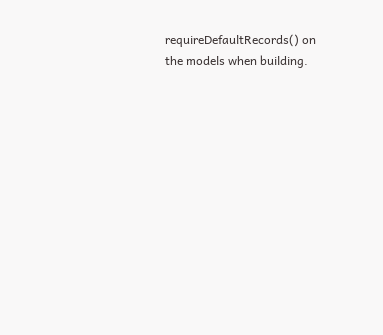requireDefaultRecords() on the models when building.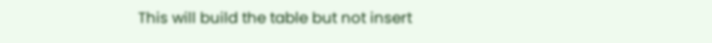This will build the table but not insert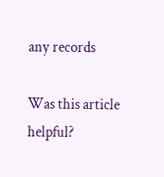any records

Was this article helpful?